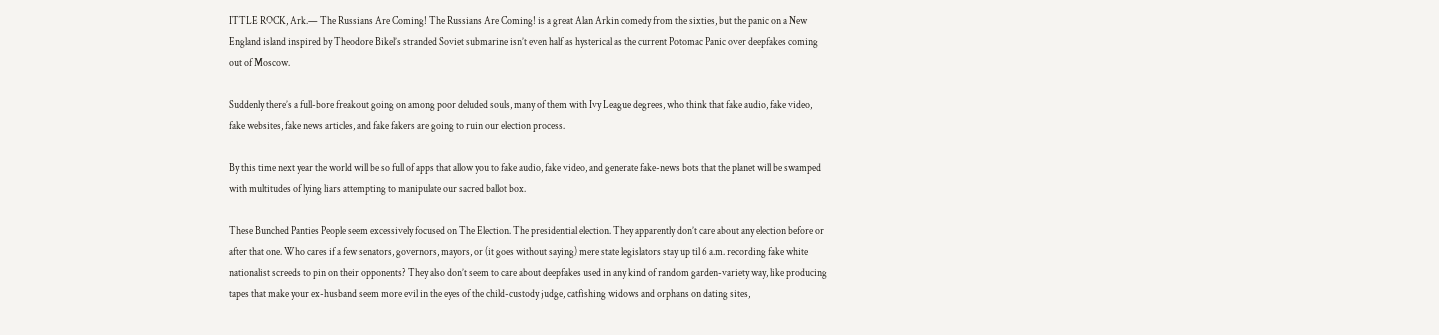ITTLE ROCK, Ark.— The Russians Are Coming! The Russians Are Coming! is a great Alan Arkin comedy from the sixties, but the panic on a New England island inspired by Theodore Bikel’s stranded Soviet submarine isn’t even half as hysterical as the current Potomac Panic over deepfakes coming out of Moscow.

Suddenly there’s a full-bore freakout going on among poor deluded souls, many of them with Ivy League degrees, who think that fake audio, fake video, fake websites, fake news articles, and fake fakers are going to ruin our election process.

By this time next year the world will be so full of apps that allow you to fake audio, fake video, and generate fake-news bots that the planet will be swamped with multitudes of lying liars attempting to manipulate our sacred ballot box.

These Bunched Panties People seem excessively focused on The Election. The presidential election. They apparently don’t care about any election before or after that one. Who cares if a few senators, governors, mayors, or (it goes without saying) mere state legislators stay up til 6 a.m. recording fake white nationalist screeds to pin on their opponents? They also don’t seem to care about deepfakes used in any kind of random garden-variety way, like producing tapes that make your ex-husband seem more evil in the eyes of the child-custody judge, catfishing widows and orphans on dating sites,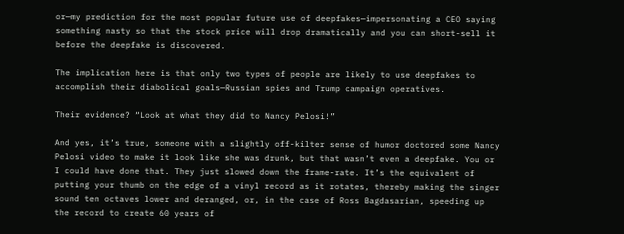or—my prediction for the most popular future use of deepfakes—impersonating a CEO saying something nasty so that the stock price will drop dramatically and you can short-sell it before the deepfake is discovered.

The implication here is that only two types of people are likely to use deepfakes to accomplish their diabolical goals—Russian spies and Trump campaign operatives.

Their evidence? “Look at what they did to Nancy Pelosi!”

And yes, it’s true, someone with a slightly off-kilter sense of humor doctored some Nancy Pelosi video to make it look like she was drunk, but that wasn’t even a deepfake. You or I could have done that. They just slowed down the frame-rate. It’s the equivalent of putting your thumb on the edge of a vinyl record as it rotates, thereby making the singer sound ten octaves lower and deranged, or, in the case of Ross Bagdasarian, speeding up the record to create 60 years of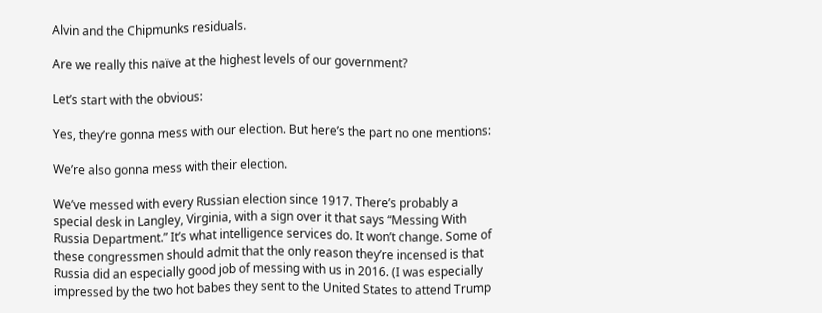Alvin and the Chipmunks residuals.

Are we really this naïve at the highest levels of our government?

Let’s start with the obvious:

Yes, they’re gonna mess with our election. But here’s the part no one mentions:

We’re also gonna mess with their election.

We’ve messed with every Russian election since 1917. There’s probably a special desk in Langley, Virginia, with a sign over it that says “Messing With Russia Department.” It’s what intelligence services do. It won’t change. Some of these congressmen should admit that the only reason they’re incensed is that Russia did an especially good job of messing with us in 2016. (I was especially impressed by the two hot babes they sent to the United States to attend Trump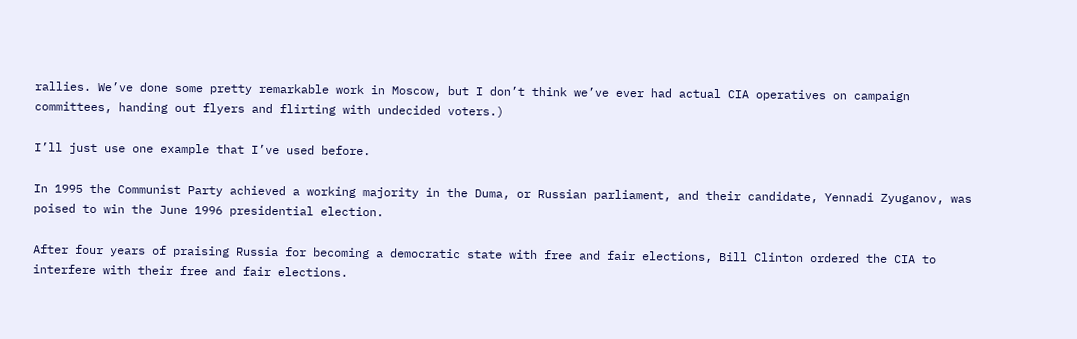rallies. We’ve done some pretty remarkable work in Moscow, but I don’t think we’ve ever had actual CIA operatives on campaign committees, handing out flyers and flirting with undecided voters.)

I’ll just use one example that I’ve used before.

In 1995 the Communist Party achieved a working majority in the Duma, or Russian parliament, and their candidate, Yennadi Zyuganov, was poised to win the June 1996 presidential election.

After four years of praising Russia for becoming a democratic state with free and fair elections, Bill Clinton ordered the CIA to interfere with their free and fair elections.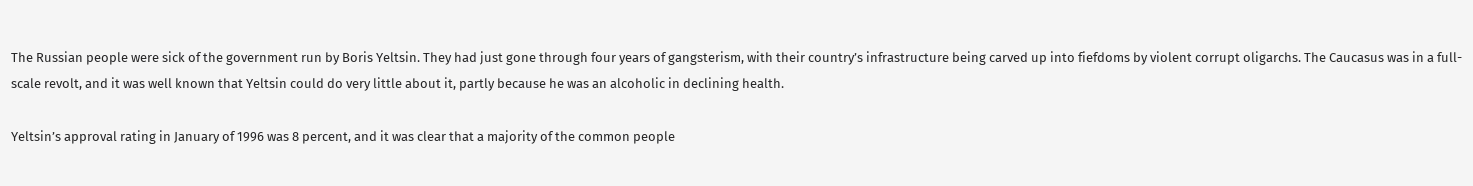The Russian people were sick of the government run by Boris Yeltsin. They had just gone through four years of gangsterism, with their country’s infrastructure being carved up into fiefdoms by violent corrupt oligarchs. The Caucasus was in a full-scale revolt, and it was well known that Yeltsin could do very little about it, partly because he was an alcoholic in declining health.

Yeltsin’s approval rating in January of 1996 was 8 percent, and it was clear that a majority of the common people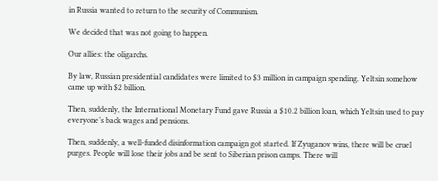in Russia wanted to return to the security of Communism.

We decided that was not going to happen.

Our allies: the oligarchs.

By law, Russian presidential candidates were limited to $3 million in campaign spending. Yeltsin somehow came up with $2 billion.

Then, suddenly, the International Monetary Fund gave Russia a $10.2 billion loan, which Yeltsin used to pay everyone’s back wages and pensions.

Then, suddenly, a well-funded disinformation campaign got started. If Zyuganov wins, there will be cruel purges. People will lose their jobs and be sent to Siberian prison camps. There will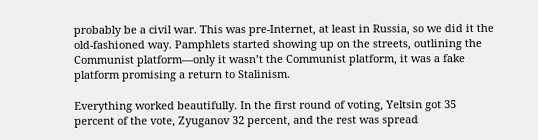probably be a civil war. This was pre-Internet, at least in Russia, so we did it the old-fashioned way. Pamphlets started showing up on the streets, outlining the Communist platform—only it wasn’t the Communist platform, it was a fake platform promising a return to Stalinism.

Everything worked beautifully. In the first round of voting, Yeltsin got 35 percent of the vote, Zyuganov 32 percent, and the rest was spread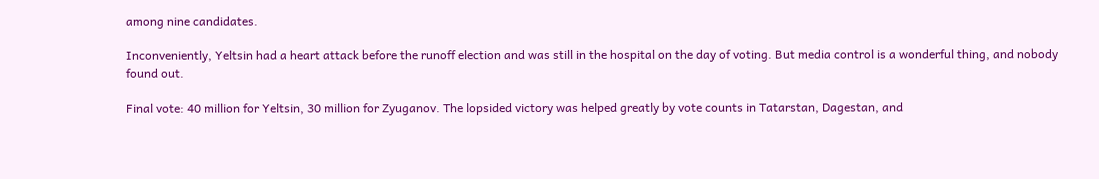among nine candidates.

Inconveniently, Yeltsin had a heart attack before the runoff election and was still in the hospital on the day of voting. But media control is a wonderful thing, and nobody found out.

Final vote: 40 million for Yeltsin, 30 million for Zyuganov. The lopsided victory was helped greatly by vote counts in Tatarstan, Dagestan, and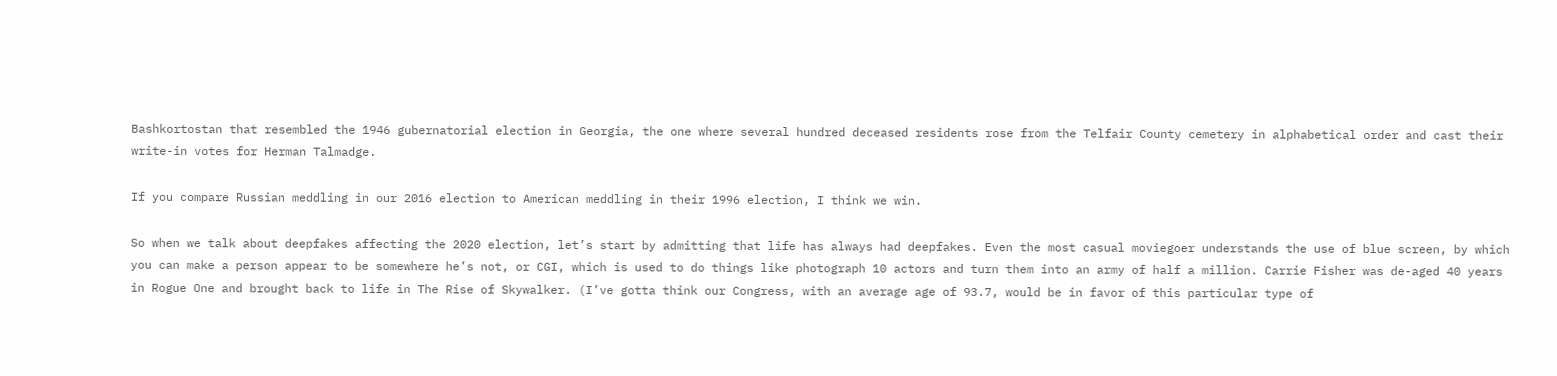Bashkortostan that resembled the 1946 gubernatorial election in Georgia, the one where several hundred deceased residents rose from the Telfair County cemetery in alphabetical order and cast their write-in votes for Herman Talmadge.

If you compare Russian meddling in our 2016 election to American meddling in their 1996 election, I think we win.

So when we talk about deepfakes affecting the 2020 election, let’s start by admitting that life has always had deepfakes. Even the most casual moviegoer understands the use of blue screen, by which you can make a person appear to be somewhere he’s not, or CGI, which is used to do things like photograph 10 actors and turn them into an army of half a million. Carrie Fisher was de-aged 40 years in Rogue One and brought back to life in The Rise of Skywalker. (I’ve gotta think our Congress, with an average age of 93.7, would be in favor of this particular type of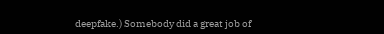deepfake.) Somebody did a great job of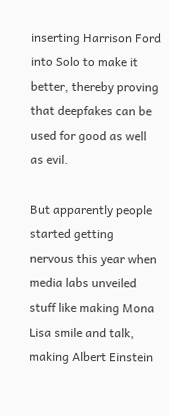inserting Harrison Ford into Solo to make it better, thereby proving that deepfakes can be used for good as well as evil.

But apparently people started getting nervous this year when media labs unveiled stuff like making Mona Lisa smile and talk, making Albert Einstein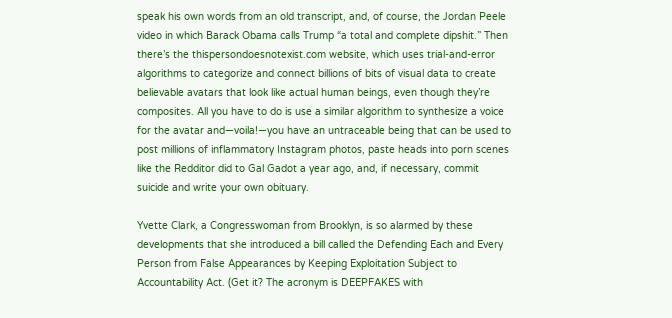speak his own words from an old transcript, and, of course, the Jordan Peele video in which Barack Obama calls Trump “a total and complete dipshit.” Then there’s the thispersondoesnotexist.com website, which uses trial-and-error algorithms to categorize and connect billions of bits of visual data to create believable avatars that look like actual human beings, even though they’re composites. All you have to do is use a similar algorithm to synthesize a voice for the avatar and—voila!—you have an untraceable being that can be used to post millions of inflammatory Instagram photos, paste heads into porn scenes like the Redditor did to Gal Gadot a year ago, and, if necessary, commit suicide and write your own obituary.

Yvette Clark, a Congresswoman from Brooklyn, is so alarmed by these developments that she introduced a bill called the Defending Each and Every Person from False Appearances by Keeping Exploitation Subject to Accountability Act. (Get it? The acronym is DEEPFAKES with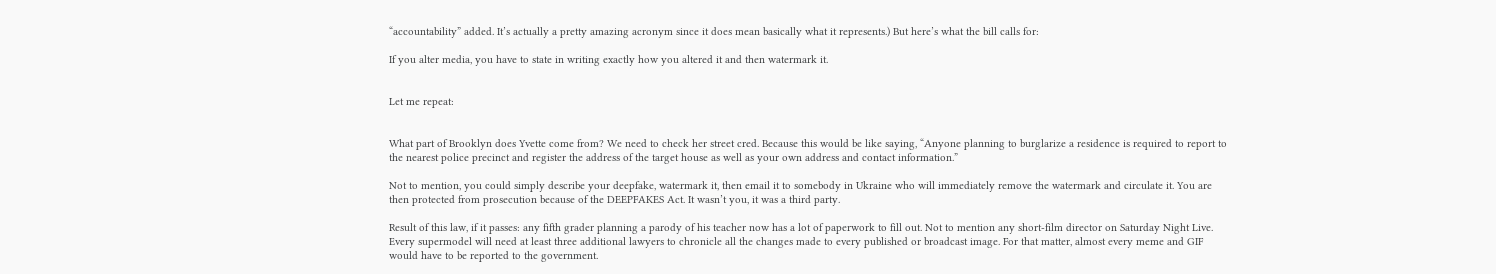“accountability” added. It’s actually a pretty amazing acronym since it does mean basically what it represents.) But here’s what the bill calls for:

If you alter media, you have to state in writing exactly how you altered it and then watermark it.


Let me repeat:


What part of Brooklyn does Yvette come from? We need to check her street cred. Because this would be like saying, “Anyone planning to burglarize a residence is required to report to the nearest police precinct and register the address of the target house as well as your own address and contact information.”

Not to mention, you could simply describe your deepfake, watermark it, then email it to somebody in Ukraine who will immediately remove the watermark and circulate it. You are then protected from prosecution because of the DEEPFAKES Act. It wasn’t you, it was a third party.

Result of this law, if it passes: any fifth grader planning a parody of his teacher now has a lot of paperwork to fill out. Not to mention any short-film director on Saturday Night Live. Every supermodel will need at least three additional lawyers to chronicle all the changes made to every published or broadcast image. For that matter, almost every meme and GIF would have to be reported to the government.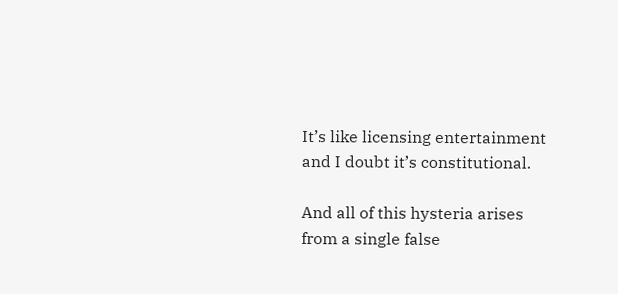It’s like licensing entertainment and I doubt it’s constitutional.

And all of this hysteria arises from a single false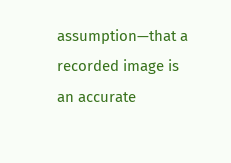assumption—that a recorded image is an accurate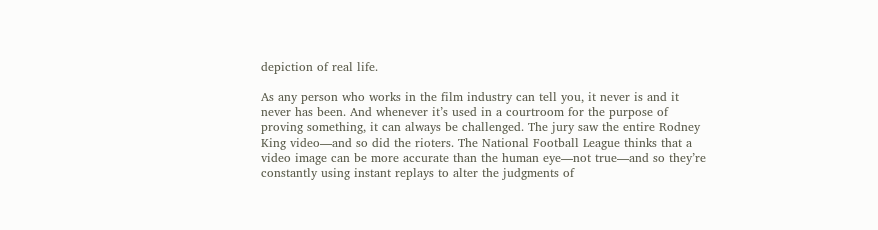depiction of real life.

As any person who works in the film industry can tell you, it never is and it never has been. And whenever it’s used in a courtroom for the purpose of proving something, it can always be challenged. The jury saw the entire Rodney King video—and so did the rioters. The National Football League thinks that a video image can be more accurate than the human eye—not true—and so they’re constantly using instant replays to alter the judgments of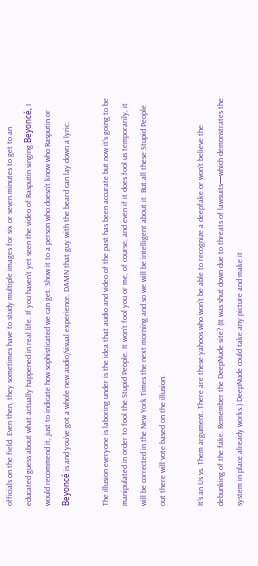officials on the field. Even then, they sometimes have to study multiple images for six or seven minutes to get to an educated guess about what actually happened in real life. If you haven’t yet seen the video of Rasputin singing Beyoncé, I would recommend it, just to indicate how sophisticated we can get. Show it to a person who doesn’t know who Rasputin or Beyoncé is and you’ve got a whole new audio/visual experience. DAMN that guy with the beard can lay down a lyric.

The illusion everyone is laboring under is the idea that audio and video of the past has been accurate but now it’s going to be manipulated in order to fool the Stupid People. It won’t fool you or me, of course, and even if it does fool us temporarily, it will be corrected in the New York Times the next morning and so we will be intelligent about it. But all these Stupid People out there will vote based on the illusion.

It’s an Us vs. Them argument. There are these yahoos who won’t be able to recognize a deepfake or won’t believe the debunking of the fake. Remember the DeepNude site? (It was shut down due to threats of lawsuits—which demonstrates the system in place already works.) DeepNude could take any picture and make it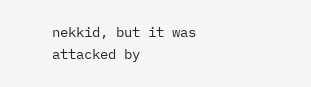nekkid, but it was attacked by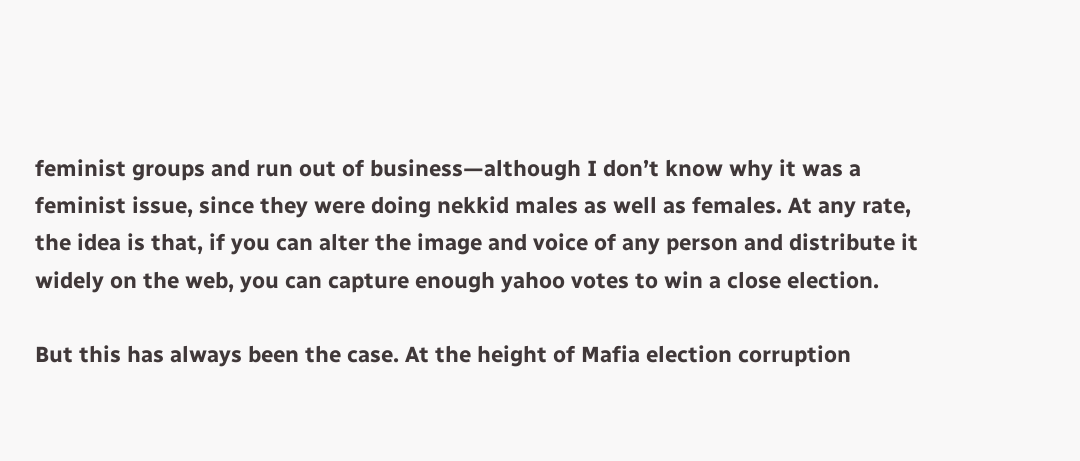feminist groups and run out of business—although I don’t know why it was a feminist issue, since they were doing nekkid males as well as females. At any rate, the idea is that, if you can alter the image and voice of any person and distribute it widely on the web, you can capture enough yahoo votes to win a close election.

But this has always been the case. At the height of Mafia election corruption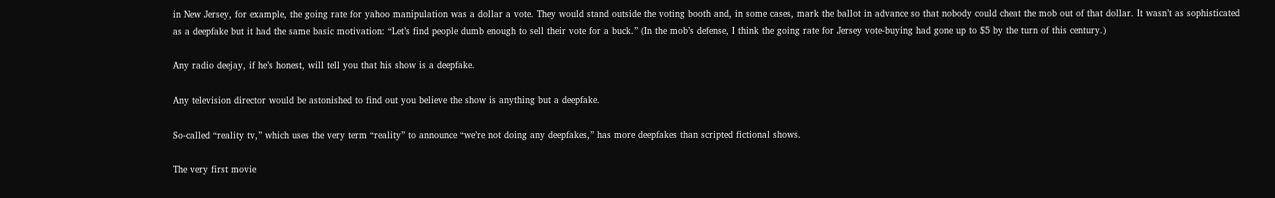in New Jersey, for example, the going rate for yahoo manipulation was a dollar a vote. They would stand outside the voting booth and, in some cases, mark the ballot in advance so that nobody could cheat the mob out of that dollar. It wasn’t as sophisticated as a deepfake but it had the same basic motivation: “Let’s find people dumb enough to sell their vote for a buck.” (In the mob’s defense, I think the going rate for Jersey vote-buying had gone up to $5 by the turn of this century.)

Any radio deejay, if he’s honest, will tell you that his show is a deepfake.

Any television director would be astonished to find out you believe the show is anything but a deepfake.

So-called “reality tv,” which uses the very term “reality” to announce “we’re not doing any deepfakes,” has more deepfakes than scripted fictional shows.

The very first movie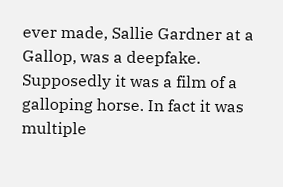ever made, Sallie Gardner at a Gallop, was a deepfake. Supposedly it was a film of a galloping horse. In fact it was multiple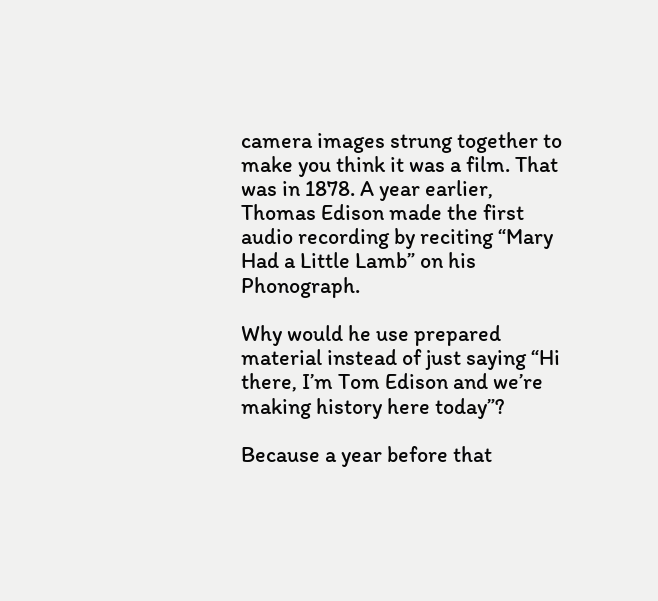camera images strung together to make you think it was a film. That was in 1878. A year earlier, Thomas Edison made the first audio recording by reciting “Mary Had a Little Lamb” on his Phonograph.

Why would he use prepared material instead of just saying “Hi there, I’m Tom Edison and we’re making history here today”?

Because a year before that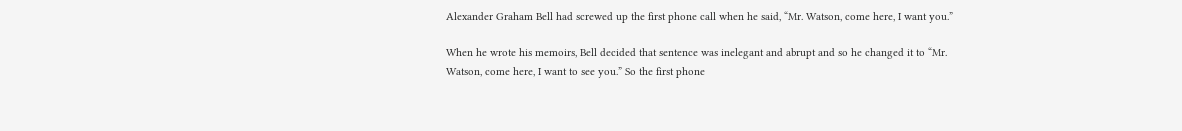Alexander Graham Bell had screwed up the first phone call when he said, “Mr. Watson, come here, I want you.”

When he wrote his memoirs, Bell decided that sentence was inelegant and abrupt and so he changed it to “Mr. Watson, come here, I want to see you.” So the first phone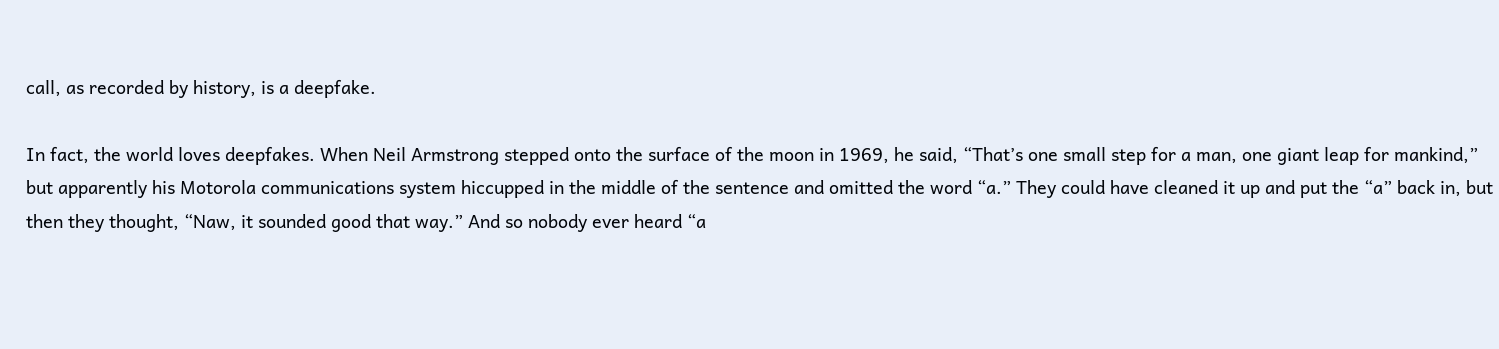call, as recorded by history, is a deepfake.

In fact, the world loves deepfakes. When Neil Armstrong stepped onto the surface of the moon in 1969, he said, “That’s one small step for a man, one giant leap for mankind,” but apparently his Motorola communications system hiccupped in the middle of the sentence and omitted the word “a.” They could have cleaned it up and put the “a” back in, but then they thought, “Naw, it sounded good that way.” And so nobody ever heard “a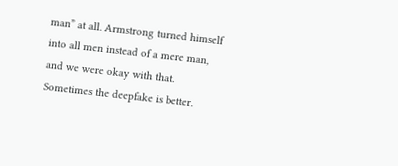man” at all. Armstrong turned himself into all men instead of a mere man, and we were okay with that. Sometimes the deepfake is better.